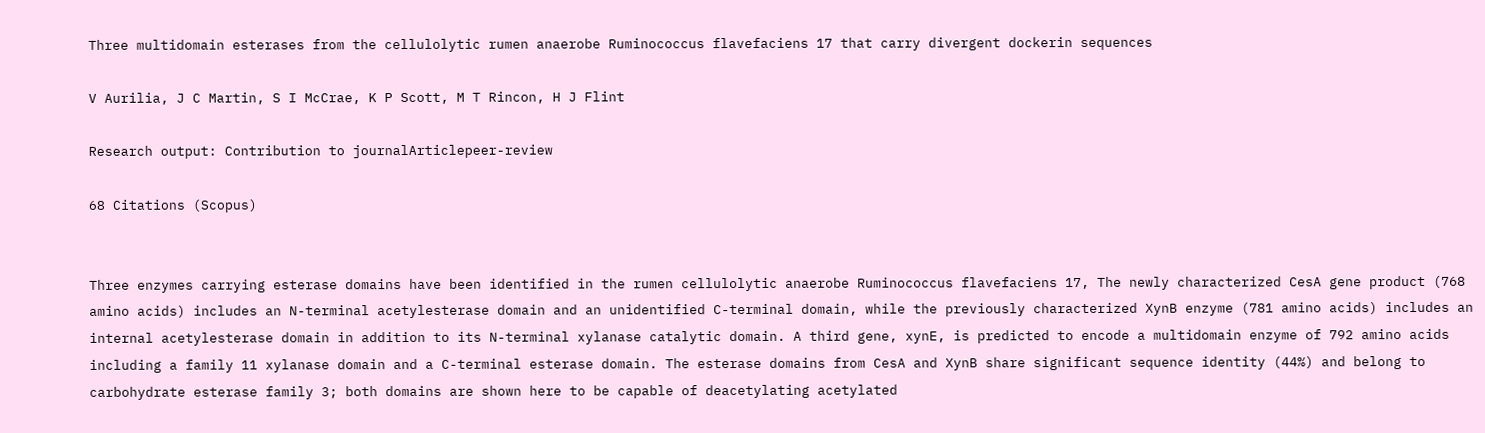Three multidomain esterases from the cellulolytic rumen anaerobe Ruminococcus flavefaciens 17 that carry divergent dockerin sequences

V Aurilia, J C Martin, S I McCrae, K P Scott, M T Rincon, H J Flint

Research output: Contribution to journalArticlepeer-review

68 Citations (Scopus)


Three enzymes carrying esterase domains have been identified in the rumen cellulolytic anaerobe Ruminococcus flavefaciens 17, The newly characterized CesA gene product (768 amino acids) includes an N-terminal acetylesterase domain and an unidentified C-terminal domain, while the previously characterized XynB enzyme (781 amino acids) includes an internal acetylesterase domain in addition to its N-terminal xylanase catalytic domain. A third gene, xynE, is predicted to encode a multidomain enzyme of 792 amino acids including a family 11 xylanase domain and a C-terminal esterase domain. The esterase domains from CesA and XynB share significant sequence identity (44%) and belong to carbohydrate esterase family 3; both domains are shown here to be capable of deacetylating acetylated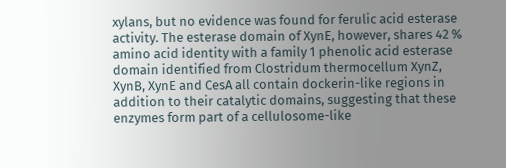xylans, but no evidence was found for ferulic acid esterase activity. The esterase domain of XynE, however, shares 42 % amino acid identity with a family 1 phenolic acid esterase domain identified from Clostridum thermocellum XynZ, XynB, XynE and CesA all contain dockerin-like regions in addition to their catalytic domains, suggesting that these enzymes form part of a cellulosome-like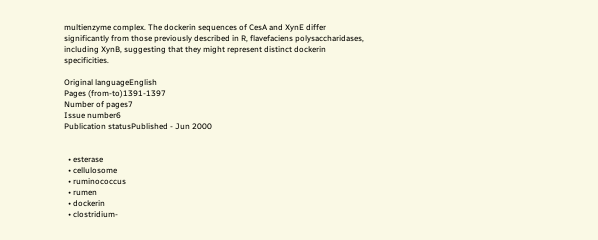multienzyme complex. The dockerin sequences of CesA and XynE differ significantly from those previously described in R, flavefaciens polysaccharidases, including XynB, suggesting that they might represent distinct dockerin specificities.

Original languageEnglish
Pages (from-to)1391-1397
Number of pages7
Issue number6
Publication statusPublished - Jun 2000


  • esterase
  • cellulosome
  • ruminococcus
  • rumen
  • dockerin
  • clostridium-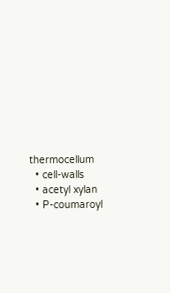thermocellum
  • cell-walls
  • acetyl xylan
  • P-coumaroyl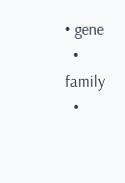• gene
  • family
  •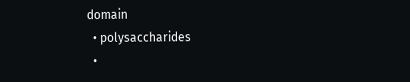domain
  • polysaccharides
  •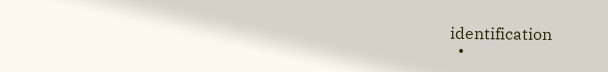identification
  •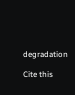degradation

Cite this